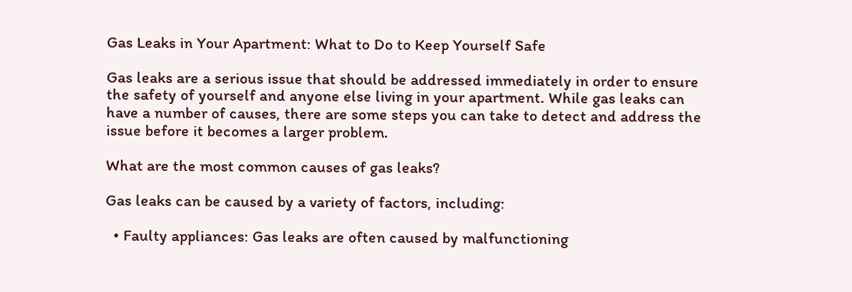Gas Leaks in Your Apartment: What to Do to Keep Yourself Safe

Gas leaks are a serious issue that should be addressed immediately in order to ensure the safety of yourself and anyone else living in your apartment. While gas leaks can have a number of causes, there are some steps you can take to detect and address the issue before it becomes a larger problem.

What are the most common causes of gas leaks?

Gas leaks can be caused by a variety of factors, including:

  • Faulty appliances: Gas leaks are often caused by malfunctioning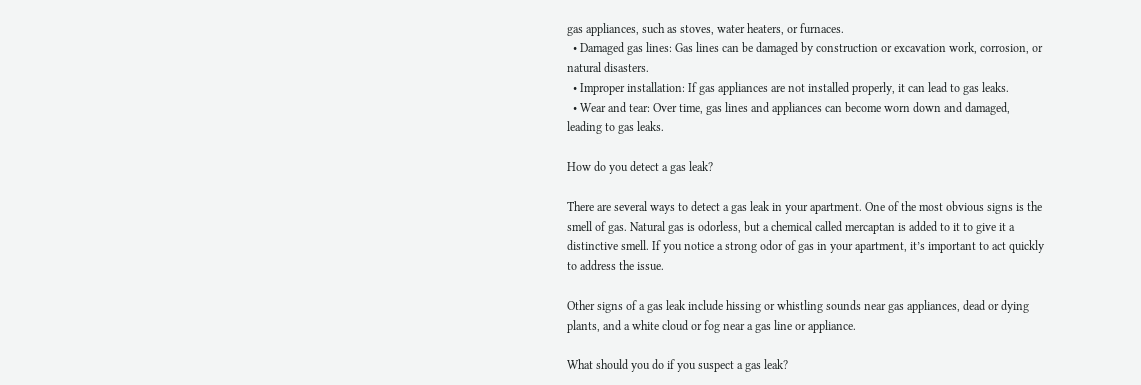gas appliances, such as stoves, water heaters, or furnaces.
  • Damaged gas lines: Gas lines can be damaged by construction or excavation work, corrosion, or natural disasters.
  • Improper installation: If gas appliances are not installed properly, it can lead to gas leaks.
  • Wear and tear: Over time, gas lines and appliances can become worn down and damaged, leading to gas leaks.

How do you detect a gas leak?

There are several ways to detect a gas leak in your apartment. One of the most obvious signs is the smell of gas. Natural gas is odorless, but a chemical called mercaptan is added to it to give it a distinctive smell. If you notice a strong odor of gas in your apartment, it’s important to act quickly to address the issue.

Other signs of a gas leak include hissing or whistling sounds near gas appliances, dead or dying plants, and a white cloud or fog near a gas line or appliance.

What should you do if you suspect a gas leak?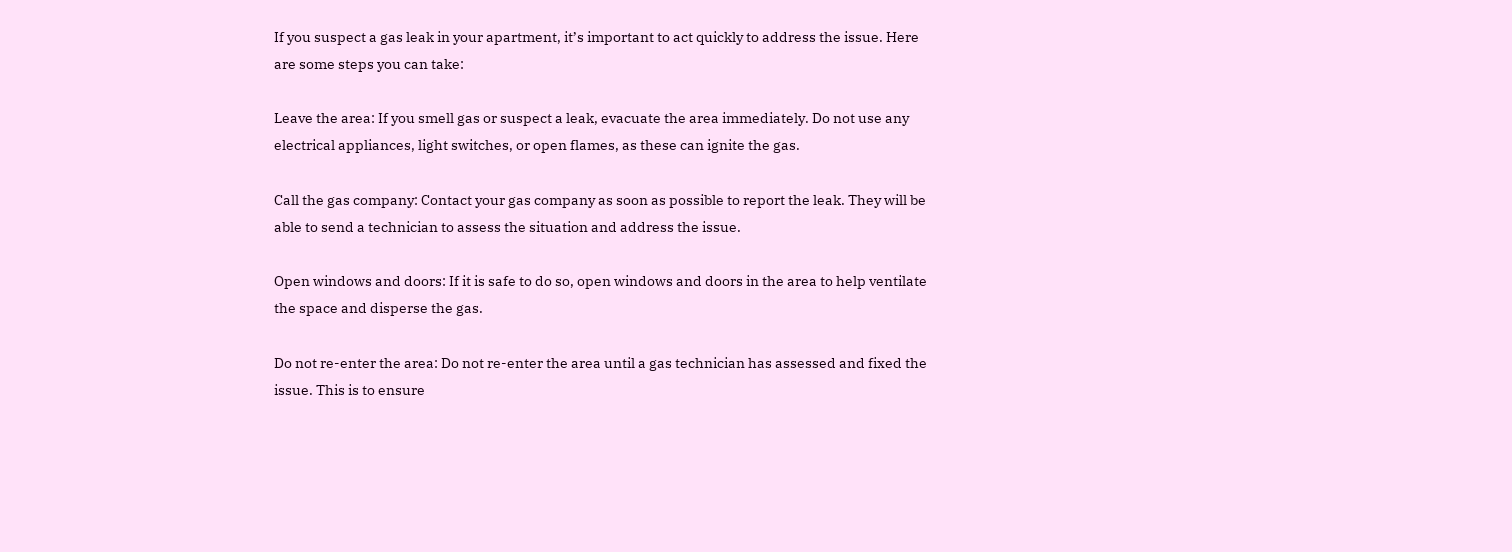If you suspect a gas leak in your apartment, it’s important to act quickly to address the issue. Here are some steps you can take:

Leave the area: If you smell gas or suspect a leak, evacuate the area immediately. Do not use any electrical appliances, light switches, or open flames, as these can ignite the gas.

Call the gas company: Contact your gas company as soon as possible to report the leak. They will be able to send a technician to assess the situation and address the issue.

Open windows and doors: If it is safe to do so, open windows and doors in the area to help ventilate the space and disperse the gas.

Do not re-enter the area: Do not re-enter the area until a gas technician has assessed and fixed the issue. This is to ensure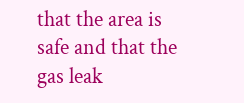that the area is safe and that the gas leak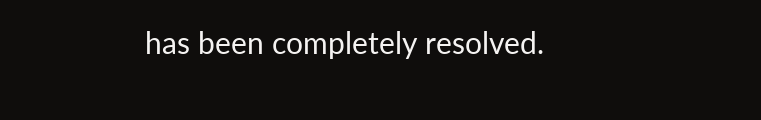has been completely resolved.